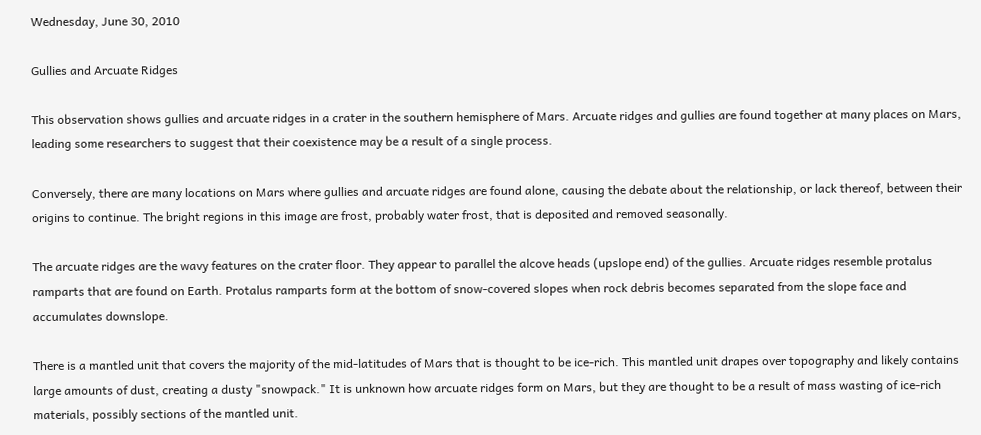Wednesday, June 30, 2010

Gullies and Arcuate Ridges

This observation shows gullies and arcuate ridges in a crater in the southern hemisphere of Mars. Arcuate ridges and gullies are found together at many places on Mars, leading some researchers to suggest that their coexistence may be a result of a single process.

Conversely, there are many locations on Mars where gullies and arcuate ridges are found alone, causing the debate about the relationship, or lack thereof, between their origins to continue. The bright regions in this image are frost, probably water frost, that is deposited and removed seasonally.

The arcuate ridges are the wavy features on the crater floor. They appear to parallel the alcove heads (upslope end) of the gullies. Arcuate ridges resemble protalus ramparts that are found on Earth. Protalus ramparts form at the bottom of snow-covered slopes when rock debris becomes separated from the slope face and accumulates downslope.

There is a mantled unit that covers the majority of the mid-latitudes of Mars that is thought to be ice-rich. This mantled unit drapes over topography and likely contains large amounts of dust, creating a dusty "snowpack." It is unknown how arcuate ridges form on Mars, but they are thought to be a result of mass wasting of ice-rich materials, possibly sections of the mantled unit.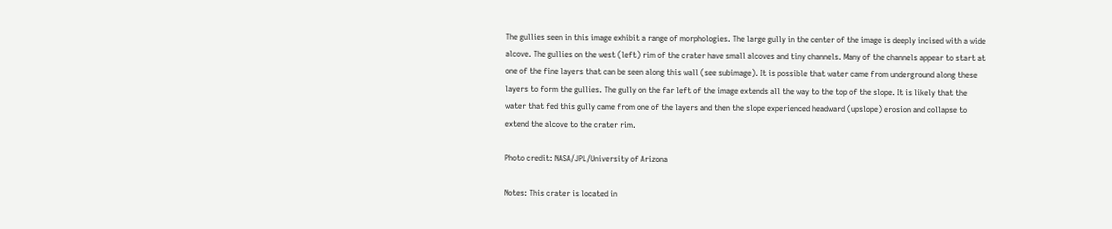The gullies seen in this image exhibit a range of morphologies. The large gully in the center of the image is deeply incised with a wide alcove. The gullies on the west (left) rim of the crater have small alcoves and tiny channels. Many of the channels appear to start at one of the fine layers that can be seen along this wall (see subimage). It is possible that water came from underground along these layers to form the gullies. The gully on the far left of the image extends all the way to the top of the slope. It is likely that the water that fed this gully came from one of the layers and then the slope experienced headward (upslope) erosion and collapse to extend the alcove to the crater rim.

Photo credit: NASA/JPL/University of Arizona

Notes: This crater is located in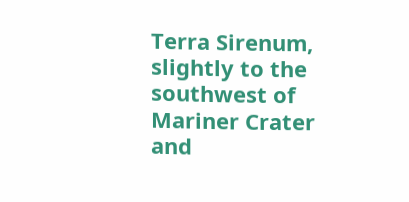Terra Sirenum, slightly to the southwest of Mariner Crater and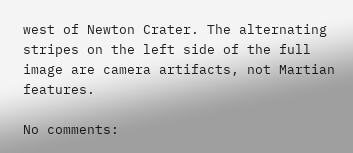west of Newton Crater. The alternating stripes on the left side of the full image are camera artifacts, not Martian features.

No comments: